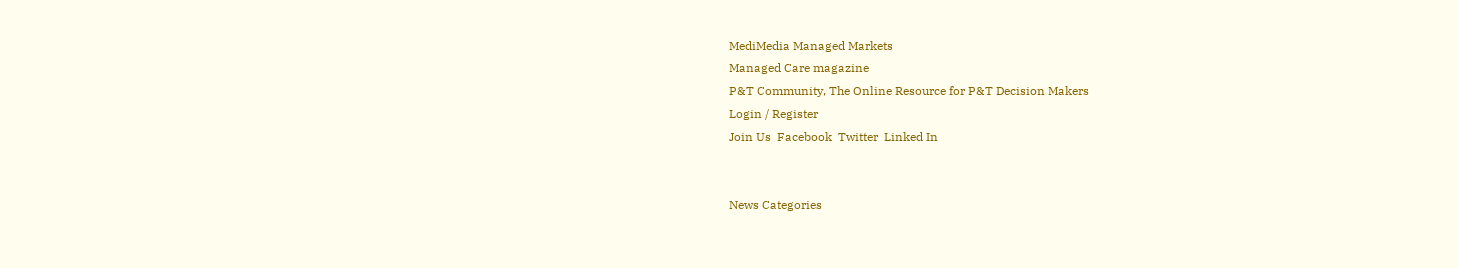MediMedia Managed Markets
Managed Care magazine
P&T Community, The Online Resource for P&T Decision Makers
Login / Register
Join Us  Facebook  Twitter  Linked In


News Categories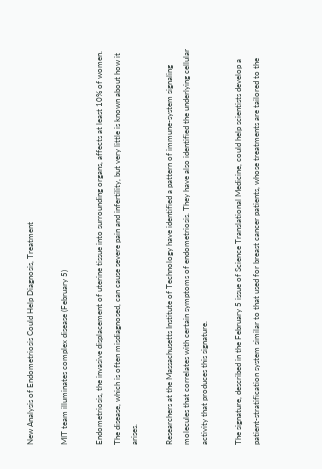New Analysis of Endometriosis Could Help Diagnosis, Treatment

MIT team illuminates complex disease (February 5)

Endometriosis, the invasive displacement of uterine tissue into surrounding organs, affects at least 10% of women. The disease, which is often misdiagnosed, can cause severe pain and infertility, but very little is known about how it arises.

Researchers at the Massachusetts Institute of Technology have identified a pattern of immune-system signaling molecules that correlates with certain symptoms of endometriosis. They have also identified the underlying cellular activity that produces this signature.

The signature, described in the February 5 issue of Science Translational Medicine, could help scientists develop a patient-stratification system similar to that used for breast cancer patients, whose treatments are tailored to the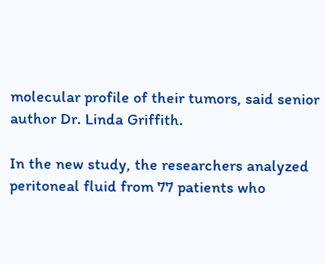molecular profile of their tumors, said senior author Dr. Linda Griffith.

In the new study, the researchers analyzed peritoneal fluid from 77 patients who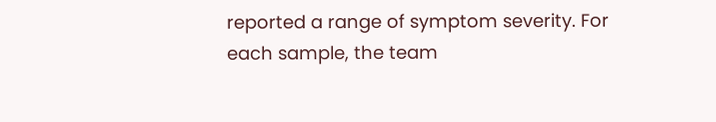reported a range of symptom severity. For each sample, the team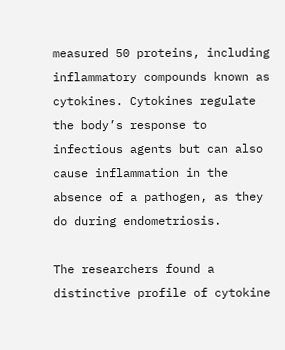measured 50 proteins, including inflammatory compounds known as cytokines. Cytokines regulate the body’s response to infectious agents but can also cause inflammation in the absence of a pathogen, as they do during endometriosis.

The researchers found a distinctive profile of cytokine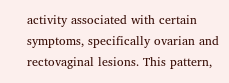activity associated with certain symptoms, specifically ovarian and rectovaginal lesions. This pattern,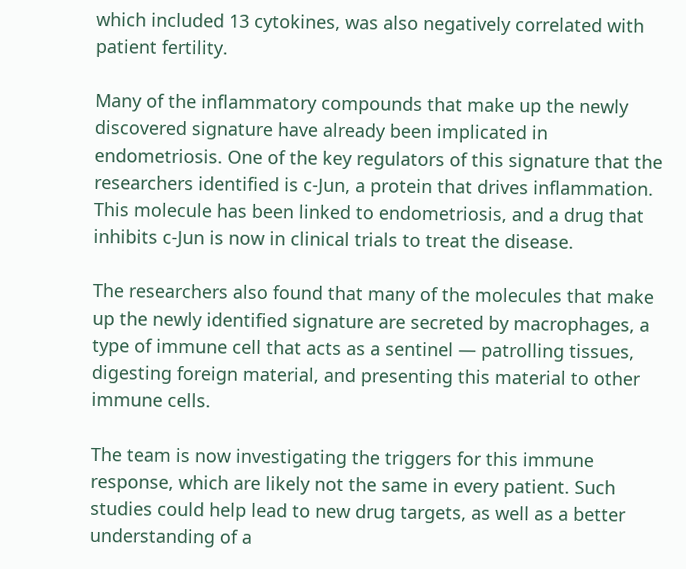which included 13 cytokines, was also negatively correlated with patient fertility.

Many of the inflammatory compounds that make up the newly discovered signature have already been implicated in endometriosis. One of the key regulators of this signature that the researchers identified is c-Jun, a protein that drives inflammation. This molecule has been linked to endometriosis, and a drug that inhibits c-Jun is now in clinical trials to treat the disease.

The researchers also found that many of the molecules that make up the newly identified signature are secreted by macrophages, a type of immune cell that acts as a sentinel — patrolling tissues, digesting foreign material, and presenting this material to other immune cells.

The team is now investigating the triggers for this immune response, which are likely not the same in every patient. Such studies could help lead to new drug targets, as well as a better understanding of a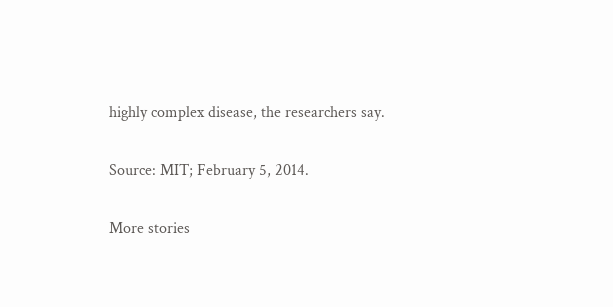highly complex disease, the researchers say.

Source: MIT; February 5, 2014.

More stories